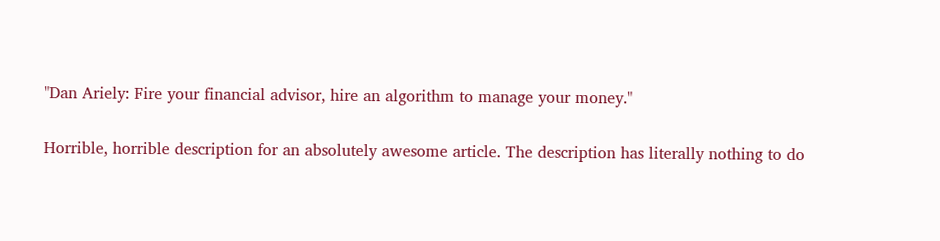"Dan Ariely: Fire your financial advisor, hire an algorithm to manage your money."

Horrible, horrible description for an absolutely awesome article. The description has literally nothing to do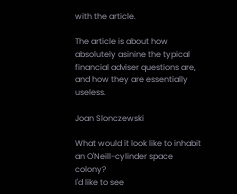with the article.

The article is about how absolutely asinine the typical financial adviser questions are, and how they are essentially useless.

Joan Slonczewski

What would it look like to inhabit an O'Neill-cylinder space colony?
I'd like to see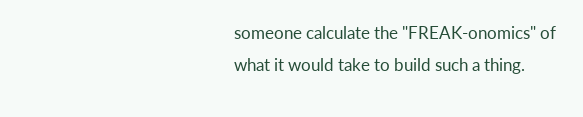someone calculate the "FREAK-onomics" of what it would take to build such a thing.